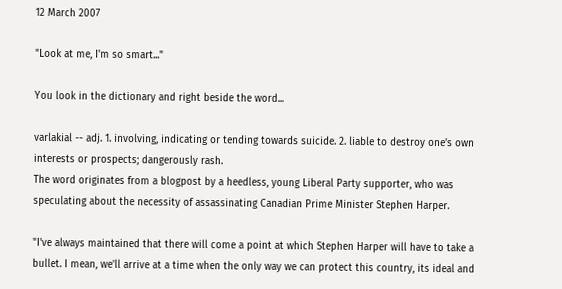12 March 2007

"Look at me, I'm so smart..."

You look in the dictionary and right beside the word...

varlakial -- adj. 1. involving, indicating or tending towards suicide. 2. liable to destroy one's own interests or prospects; dangerously rash.
The word originates from a blogpost by a heedless, young Liberal Party supporter, who was speculating about the necessity of assassinating Canadian Prime Minister Stephen Harper.

"I've always maintained that there will come a point at which Stephen Harper will have to take a bullet. I mean, we'll arrive at a time when the only way we can protect this country, its ideal and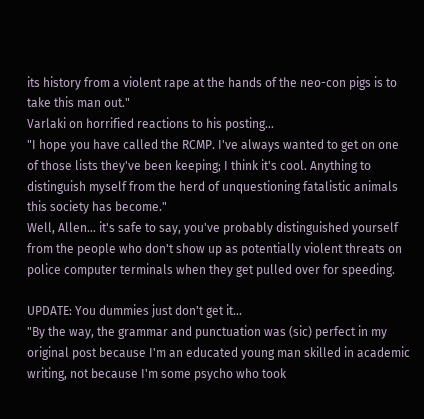its history from a violent rape at the hands of the neo-con pigs is to take this man out."
Varlaki on horrified reactions to his posting...
"I hope you have called the RCMP. I've always wanted to get on one of those lists they've been keeping; I think it's cool. Anything to distinguish myself from the herd of unquestioning fatalistic animals this society has become."
Well, Allen... it's safe to say, you've probably distinguished yourself from the people who don't show up as potentially violent threats on police computer terminals when they get pulled over for speeding.

UPDATE: You dummies just don't get it...
"By the way, the grammar and punctuation was (sic) perfect in my original post because I'm an educated young man skilled in academic writing, not because I'm some psycho who took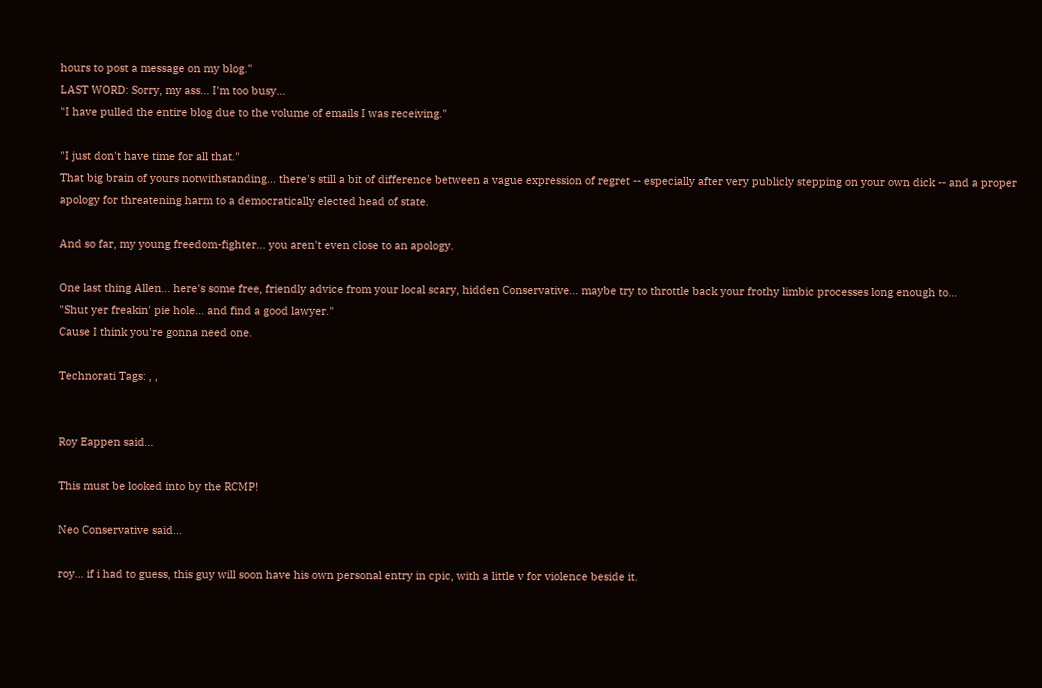hours to post a message on my blog."
LAST WORD: Sorry, my ass... I'm too busy...
"I have pulled the entire blog due to the volume of emails I was receiving."

"I just don't have time for all that."
That big brain of yours notwithstanding... there's still a bit of difference between a vague expression of regret -- especially after very publicly stepping on your own dick -- and a proper apology for threatening harm to a democratically elected head of state.

And so far, my young freedom-fighter... you aren't even close to an apology.

One last thing Allen... here's some free, friendly advice from your local scary, hidden Conservative... maybe try to throttle back your frothy limbic processes long enough to...
"Shut yer freakin' pie hole... and find a good lawyer."
Cause I think you're gonna need one.

Technorati Tags: , ,


Roy Eappen said...

This must be looked into by the RCMP!

Neo Conservative said...

roy... if i had to guess, this guy will soon have his own personal entry in cpic, with a little v for violence beside it.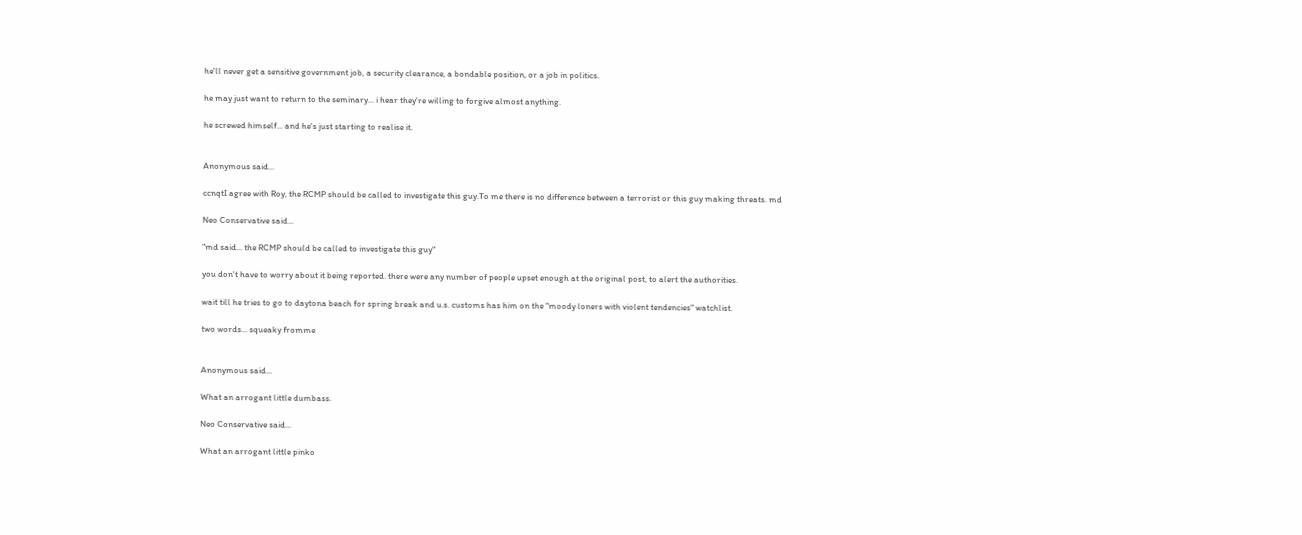he'll never get a sensitive government job, a security clearance, a bondable position, or a job in politics.

he may just want to return to the seminary... i hear they're willing to forgive almost anything.

he screwed himself... and he's just starting to realise it.


Anonymous said...

ccnqtI agree with Roy, the RCMP should be called to investigate this guy.To me there is no difference between a terrorist or this guy making threats. md

Neo Conservative said...

"md said... the RCMP should be called to investigate this guy"

you don't have to worry about it being reported. there were any number of people upset enough at the original post, to alert the authorities.

wait till he tries to go to daytona beach for spring break and u.s. customs has him on the "moody loners with violent tendencies" watchlist.

two words... squeaky fromme


Anonymous said...

What an arrogant little dumbass.

Neo Conservative said...

What an arrogant little pinko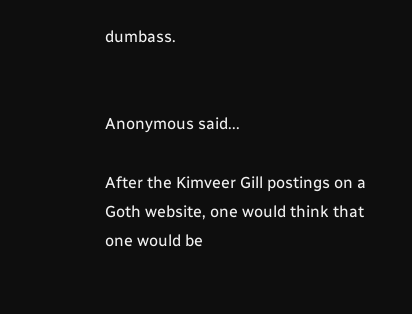dumbass.


Anonymous said...

After the Kimveer Gill postings on a Goth website, one would think that one would be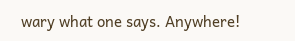wary what one says. Anywhere!